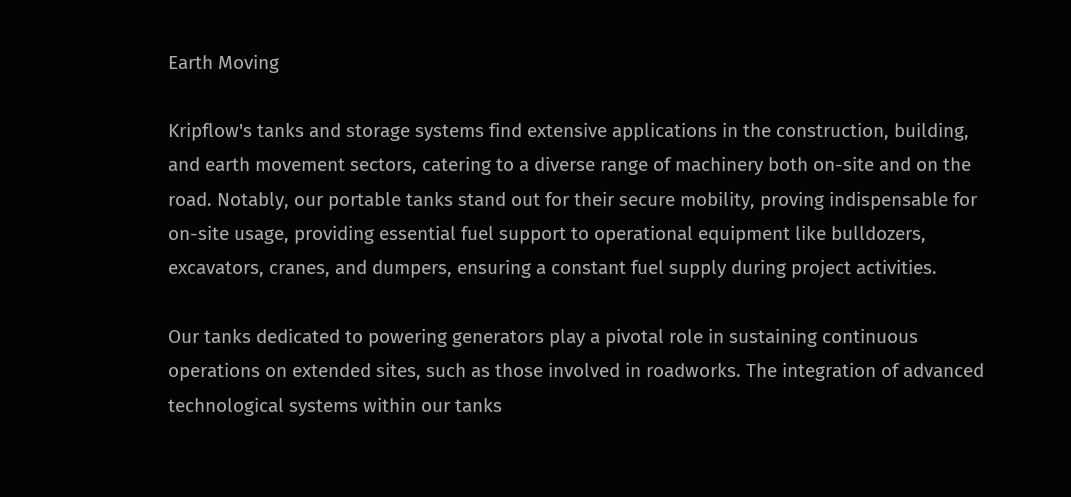Earth Moving

Kripflow's tanks and storage systems find extensive applications in the construction, building, and earth movement sectors, catering to a diverse range of machinery both on-site and on the road. Notably, our portable tanks stand out for their secure mobility, proving indispensable for on-site usage, providing essential fuel support to operational equipment like bulldozers, excavators, cranes, and dumpers, ensuring a constant fuel supply during project activities.

Our tanks dedicated to powering generators play a pivotal role in sustaining continuous operations on extended sites, such as those involved in roadworks. The integration of advanced technological systems within our tanks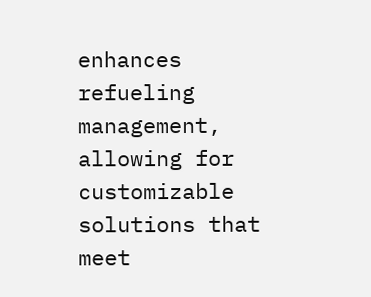enhances refueling management, allowing for customizable solutions that meet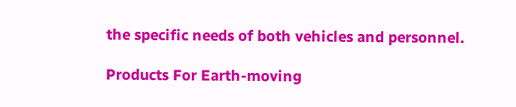the specific needs of both vehicles and personnel.

Products For Earth-moving